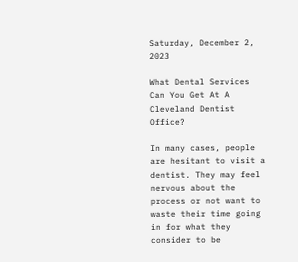Saturday, December 2, 2023

What Dental Services Can You Get At A Cleveland Dentist Office?

In many cases, people are hesitant to visit a dentist. They may feel nervous about the process or not want to waste their time going in for what they consider to be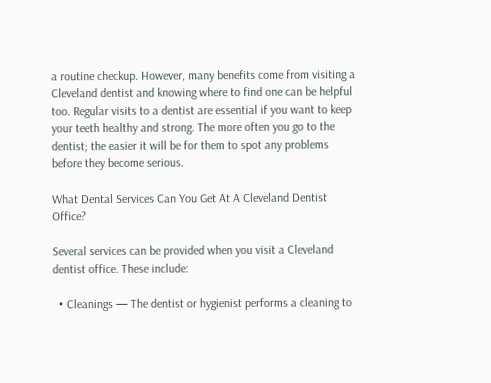a routine checkup. However, many benefits come from visiting a Cleveland dentist and knowing where to find one can be helpful too. Regular visits to a dentist are essential if you want to keep your teeth healthy and strong. The more often you go to the dentist; the easier it will be for them to spot any problems before they become serious.

What Dental Services Can You Get At A Cleveland Dentist Office?

Several services can be provided when you visit a Cleveland dentist office. These include:

  • Cleanings — The dentist or hygienist performs a cleaning to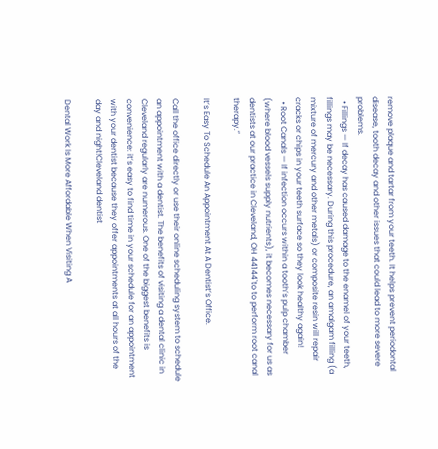remove plaque and tartar from your teeth. It helps prevent periodontal disease, tooth decay and other issues that could lead to more severe problems.
  • Fillings — If decay has caused damage to the enamel of your teeth, fillings may be necessary. During this procedure, an amalgam filling (a mixture of mercury and other metals) or composite resin will repair cracks or chips in your teeth surface so they look healthy again!
  • Root Canals — If infection occurs within a tooth’s pulp chamber (where blood vessels supply nutrients), it becomes necessary for us as dentists at our practice in Cleveland, OH 44144`to to perform root canal therapy.”

It’s Easy To Schedule An Appointment At A Dentist’s Office.

Call the office directly or use their online scheduling system to schedule an appointment with a dentist. The benefits of visiting a dental clinic in Cleveland regularly are numerous. One of the biggest benefits is convenience: it’s easy to find time in your schedule for an appointment with your dentist because they offer appointments at all hours of the day and night!Cleveland dentist

Dental Work Is More Affordable When Visiting A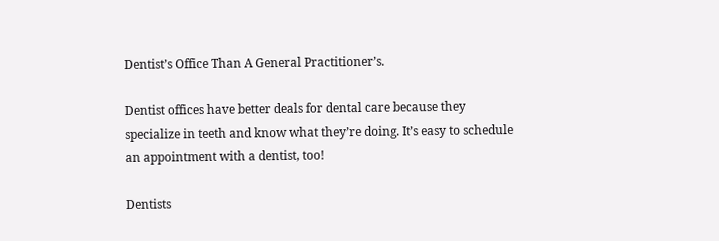Dentist’s Office Than A General Practitioner’s.

Dentist offices have better deals for dental care because they specialize in teeth and know what they’re doing. It’s easy to schedule an appointment with a dentist, too!

Dentists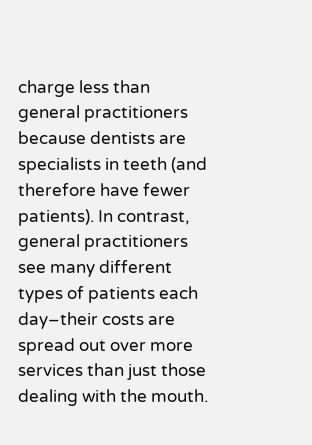charge less than general practitioners because dentists are specialists in teeth (and therefore have fewer patients). In contrast, general practitioners see many different types of patients each day–their costs are spread out over more services than just those dealing with the mouth.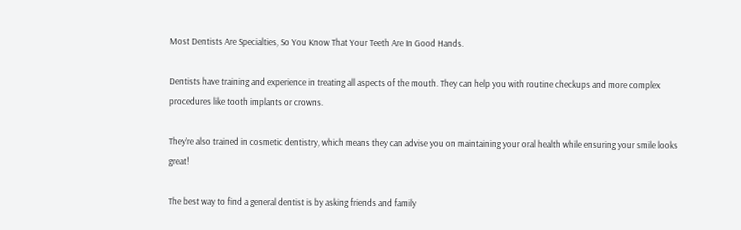Most Dentists Are Specialties, So You Know That Your Teeth Are In Good Hands.

Dentists have training and experience in treating all aspects of the mouth. They can help you with routine checkups and more complex procedures like tooth implants or crowns.

They’re also trained in cosmetic dentistry, which means they can advise you on maintaining your oral health while ensuring your smile looks great!

The best way to find a general dentist is by asking friends and family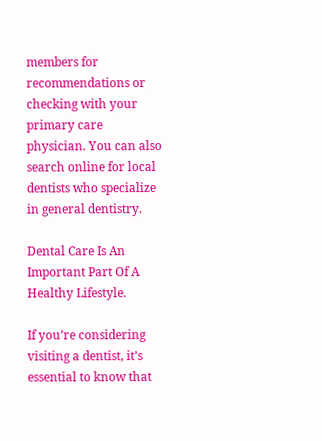members for recommendations or checking with your primary care physician. You can also search online for local dentists who specialize in general dentistry.

Dental Care Is An Important Part Of A Healthy Lifestyle.

If you’re considering visiting a dentist, it’s essential to know that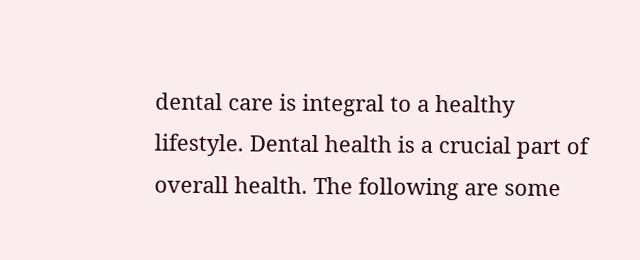dental care is integral to a healthy lifestyle. Dental health is a crucial part of overall health. The following are some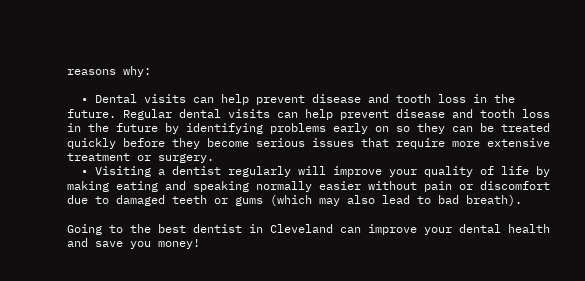reasons why:

  • Dental visits can help prevent disease and tooth loss in the future. Regular dental visits can help prevent disease and tooth loss in the future by identifying problems early on so they can be treated quickly before they become serious issues that require more extensive treatment or surgery.
  • Visiting a dentist regularly will improve your quality of life by making eating and speaking normally easier without pain or discomfort due to damaged teeth or gums (which may also lead to bad breath).

Going to the best dentist in Cleveland can improve your dental health and save you money!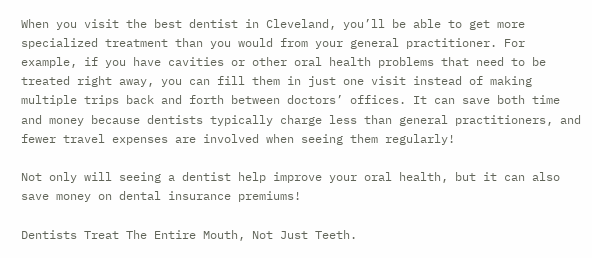When you visit the best dentist in Cleveland, you’ll be able to get more specialized treatment than you would from your general practitioner. For example, if you have cavities or other oral health problems that need to be treated right away, you can fill them in just one visit instead of making multiple trips back and forth between doctors’ offices. It can save both time and money because dentists typically charge less than general practitioners, and fewer travel expenses are involved when seeing them regularly!

Not only will seeing a dentist help improve your oral health, but it can also save money on dental insurance premiums!

Dentists Treat The Entire Mouth, Not Just Teeth.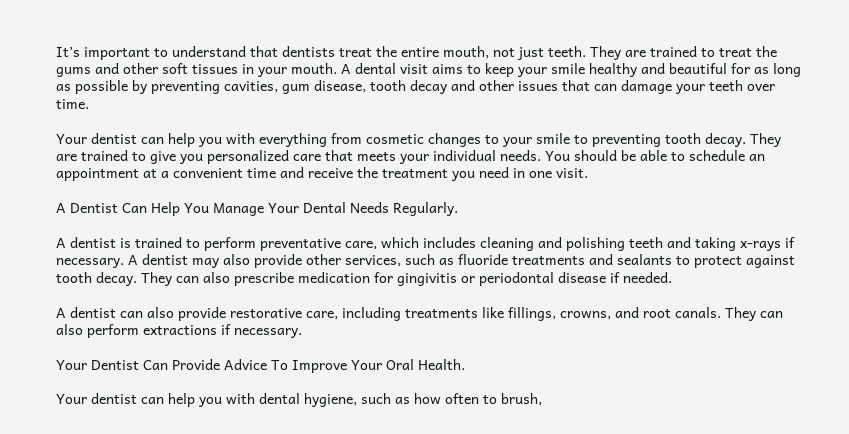It’s important to understand that dentists treat the entire mouth, not just teeth. They are trained to treat the gums and other soft tissues in your mouth. A dental visit aims to keep your smile healthy and beautiful for as long as possible by preventing cavities, gum disease, tooth decay and other issues that can damage your teeth over time.

Your dentist can help you with everything from cosmetic changes to your smile to preventing tooth decay. They are trained to give you personalized care that meets your individual needs. You should be able to schedule an appointment at a convenient time and receive the treatment you need in one visit.

A Dentist Can Help You Manage Your Dental Needs Regularly.

A dentist is trained to perform preventative care, which includes cleaning and polishing teeth and taking x-rays if necessary. A dentist may also provide other services, such as fluoride treatments and sealants to protect against tooth decay. They can also prescribe medication for gingivitis or periodontal disease if needed.

A dentist can also provide restorative care, including treatments like fillings, crowns, and root canals. They can also perform extractions if necessary.

Your Dentist Can Provide Advice To Improve Your Oral Health.

Your dentist can help you with dental hygiene, such as how often to brush,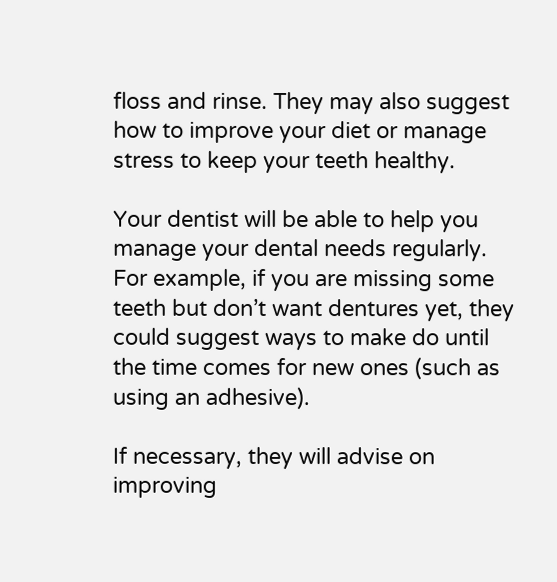floss and rinse. They may also suggest how to improve your diet or manage stress to keep your teeth healthy.

Your dentist will be able to help you manage your dental needs regularly. For example, if you are missing some teeth but don’t want dentures yet, they could suggest ways to make do until the time comes for new ones (such as using an adhesive).

If necessary, they will advise on improving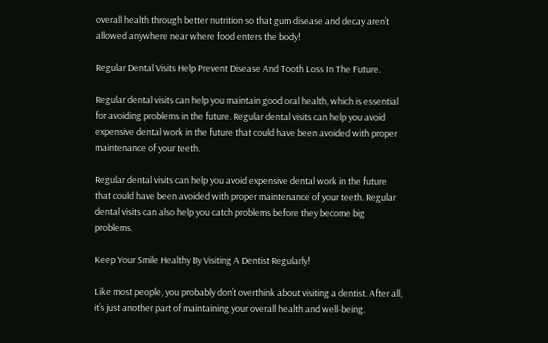overall health through better nutrition so that gum disease and decay aren’t allowed anywhere near where food enters the body!

Regular Dental Visits Help Prevent Disease And Tooth Loss In The Future.

Regular dental visits can help you maintain good oral health, which is essential for avoiding problems in the future. Regular dental visits can help you avoid expensive dental work in the future that could have been avoided with proper maintenance of your teeth.

Regular dental visits can help you avoid expensive dental work in the future that could have been avoided with proper maintenance of your teeth. Regular dental visits can also help you catch problems before they become big problems.

Keep Your Smile Healthy By Visiting A Dentist Regularly!

Like most people, you probably don’t overthink about visiting a dentist. After all, it’s just another part of maintaining your overall health and well-being.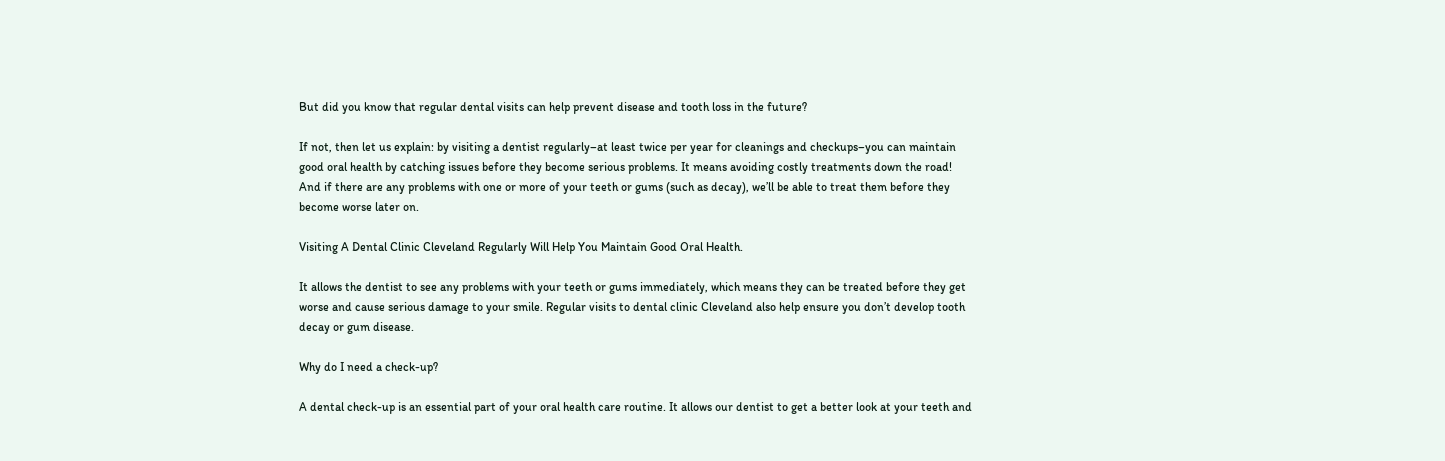But did you know that regular dental visits can help prevent disease and tooth loss in the future?

If not, then let us explain: by visiting a dentist regularly–at least twice per year for cleanings and checkups–you can maintain good oral health by catching issues before they become serious problems. It means avoiding costly treatments down the road! And if there are any problems with one or more of your teeth or gums (such as decay), we’ll be able to treat them before they become worse later on.

Visiting A Dental Clinic Cleveland Regularly Will Help You Maintain Good Oral Health.

It allows the dentist to see any problems with your teeth or gums immediately, which means they can be treated before they get worse and cause serious damage to your smile. Regular visits to dental clinic Cleveland also help ensure you don’t develop tooth decay or gum disease.

Why do I need a check-up?

A dental check-up is an essential part of your oral health care routine. It allows our dentist to get a better look at your teeth and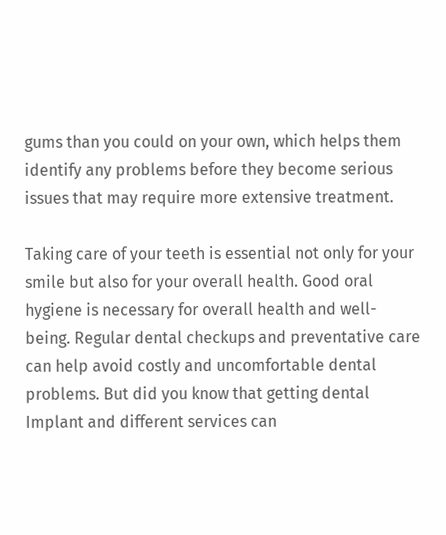gums than you could on your own, which helps them identify any problems before they become serious issues that may require more extensive treatment.

Taking care of your teeth is essential not only for your smile but also for your overall health. Good oral hygiene is necessary for overall health and well-being. Regular dental checkups and preventative care can help avoid costly and uncomfortable dental problems. But did you know that getting dental Implant and different services can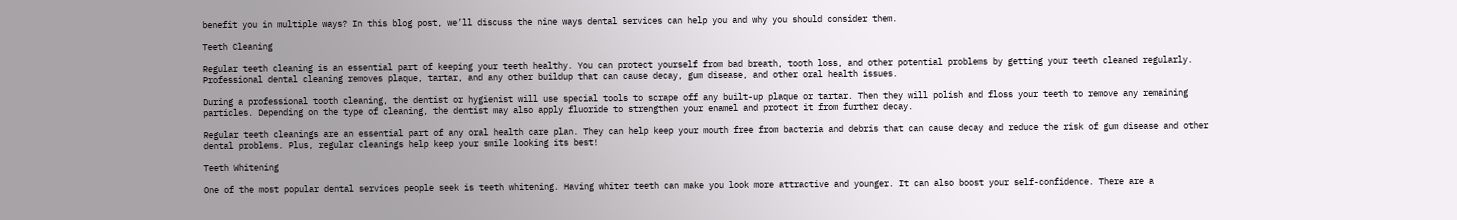benefit you in multiple ways? In this blog post, we’ll discuss the nine ways dental services can help you and why you should consider them.

Teeth Cleaning

Regular teeth cleaning is an essential part of keeping your teeth healthy. You can protect yourself from bad breath, tooth loss, and other potential problems by getting your teeth cleaned regularly. Professional dental cleaning removes plaque, tartar, and any other buildup that can cause decay, gum disease, and other oral health issues.

During a professional tooth cleaning, the dentist or hygienist will use special tools to scrape off any built-up plaque or tartar. Then they will polish and floss your teeth to remove any remaining particles. Depending on the type of cleaning, the dentist may also apply fluoride to strengthen your enamel and protect it from further decay.

Regular teeth cleanings are an essential part of any oral health care plan. They can help keep your mouth free from bacteria and debris that can cause decay and reduce the risk of gum disease and other dental problems. Plus, regular cleanings help keep your smile looking its best!

Teeth Whitening

One of the most popular dental services people seek is teeth whitening. Having whiter teeth can make you look more attractive and younger. It can also boost your self-confidence. There are a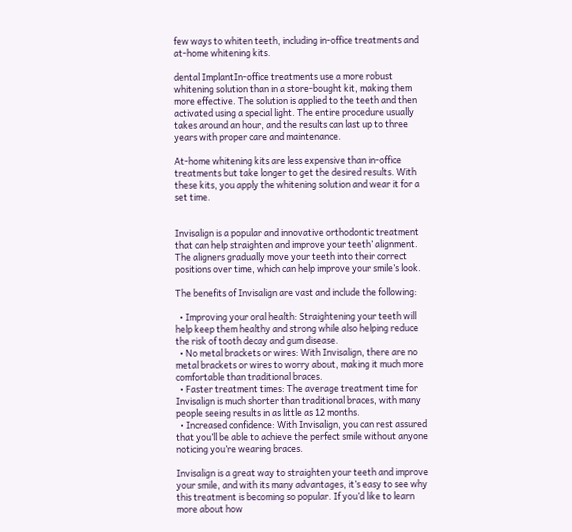few ways to whiten teeth, including in-office treatments and at-home whitening kits.

dental ImplantIn-office treatments use a more robust whitening solution than in a store-bought kit, making them more effective. The solution is applied to the teeth and then activated using a special light. The entire procedure usually takes around an hour, and the results can last up to three years with proper care and maintenance.

At-home whitening kits are less expensive than in-office treatments but take longer to get the desired results. With these kits, you apply the whitening solution and wear it for a set time.


Invisalign is a popular and innovative orthodontic treatment that can help straighten and improve your teeth’ alignment. The aligners gradually move your teeth into their correct positions over time, which can help improve your smile’s look.

The benefits of Invisalign are vast and include the following:

  • Improving your oral health: Straightening your teeth will help keep them healthy and strong while also helping reduce the risk of tooth decay and gum disease.
  • No metal brackets or wires: With Invisalign, there are no metal brackets or wires to worry about, making it much more comfortable than traditional braces.
  • Faster treatment times: The average treatment time for Invisalign is much shorter than traditional braces, with many people seeing results in as little as 12 months.
  • Increased confidence: With Invisalign, you can rest assured that you’ll be able to achieve the perfect smile without anyone noticing you’re wearing braces.

Invisalign is a great way to straighten your teeth and improve your smile, and with its many advantages, it’s easy to see why this treatment is becoming so popular. If you’d like to learn more about how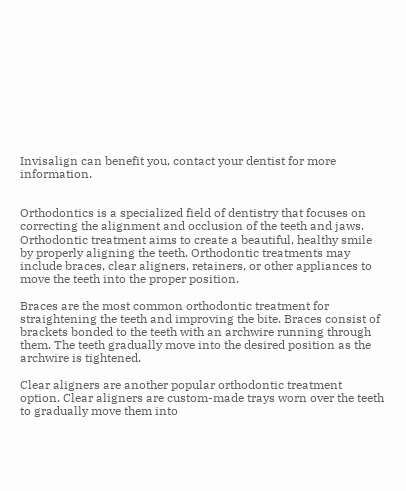Invisalign can benefit you, contact your dentist for more information.


Orthodontics is a specialized field of dentistry that focuses on correcting the alignment and occlusion of the teeth and jaws. Orthodontic treatment aims to create a beautiful, healthy smile by properly aligning the teeth. Orthodontic treatments may include braces, clear aligners, retainers, or other appliances to move the teeth into the proper position.

Braces are the most common orthodontic treatment for straightening the teeth and improving the bite. Braces consist of brackets bonded to the teeth with an archwire running through them. The teeth gradually move into the desired position as the archwire is tightened.

Clear aligners are another popular orthodontic treatment option. Clear aligners are custom-made trays worn over the teeth to gradually move them into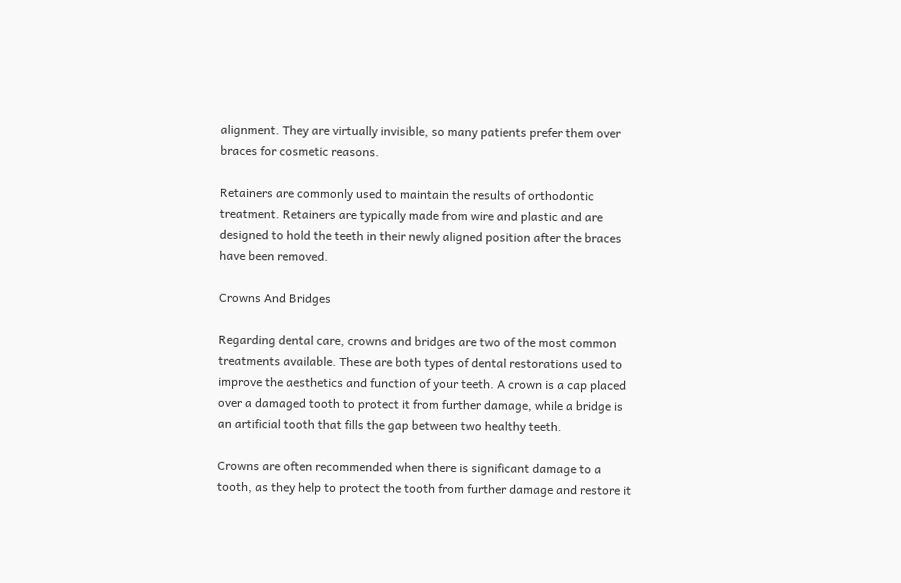alignment. They are virtually invisible, so many patients prefer them over braces for cosmetic reasons.

Retainers are commonly used to maintain the results of orthodontic treatment. Retainers are typically made from wire and plastic and are designed to hold the teeth in their newly aligned position after the braces have been removed.

Crowns And Bridges

Regarding dental care, crowns and bridges are two of the most common treatments available. These are both types of dental restorations used to improve the aesthetics and function of your teeth. A crown is a cap placed over a damaged tooth to protect it from further damage, while a bridge is an artificial tooth that fills the gap between two healthy teeth.

Crowns are often recommended when there is significant damage to a tooth, as they help to protect the tooth from further damage and restore it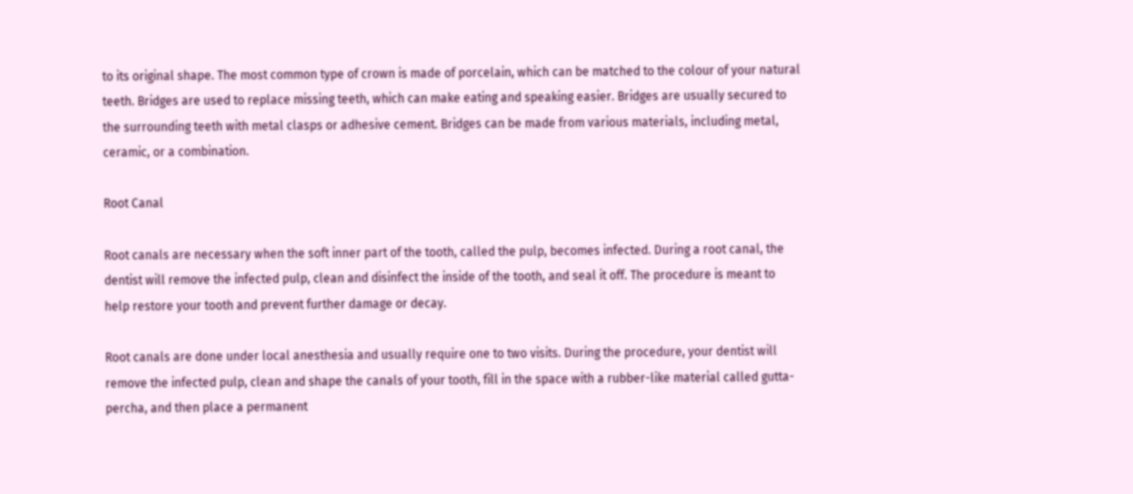to its original shape. The most common type of crown is made of porcelain, which can be matched to the colour of your natural teeth. Bridges are used to replace missing teeth, which can make eating and speaking easier. Bridges are usually secured to the surrounding teeth with metal clasps or adhesive cement. Bridges can be made from various materials, including metal, ceramic, or a combination.

Root Canal

Root canals are necessary when the soft inner part of the tooth, called the pulp, becomes infected. During a root canal, the dentist will remove the infected pulp, clean and disinfect the inside of the tooth, and seal it off. The procedure is meant to help restore your tooth and prevent further damage or decay.

Root canals are done under local anesthesia and usually require one to two visits. During the procedure, your dentist will remove the infected pulp, clean and shape the canals of your tooth, fill in the space with a rubber-like material called gutta-percha, and then place a permanent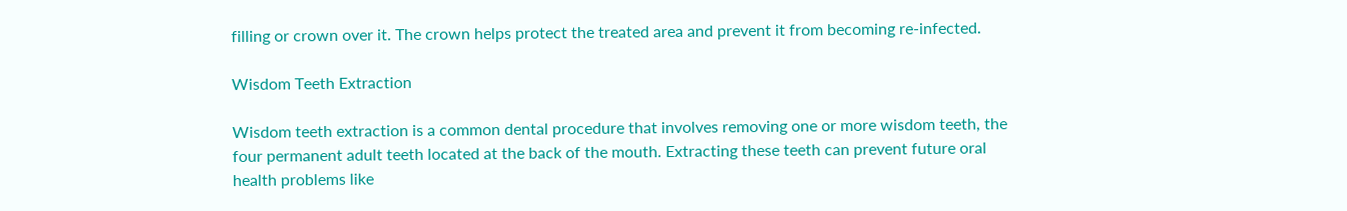filling or crown over it. The crown helps protect the treated area and prevent it from becoming re-infected.

Wisdom Teeth Extraction

Wisdom teeth extraction is a common dental procedure that involves removing one or more wisdom teeth, the four permanent adult teeth located at the back of the mouth. Extracting these teeth can prevent future oral health problems like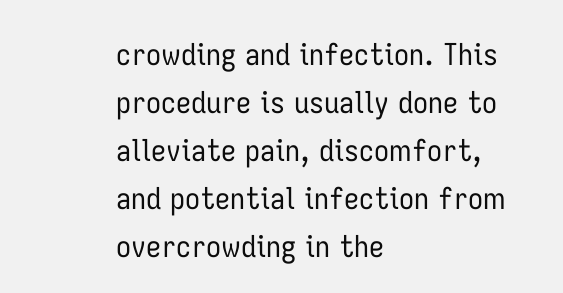crowding and infection. This procedure is usually done to alleviate pain, discomfort, and potential infection from overcrowding in the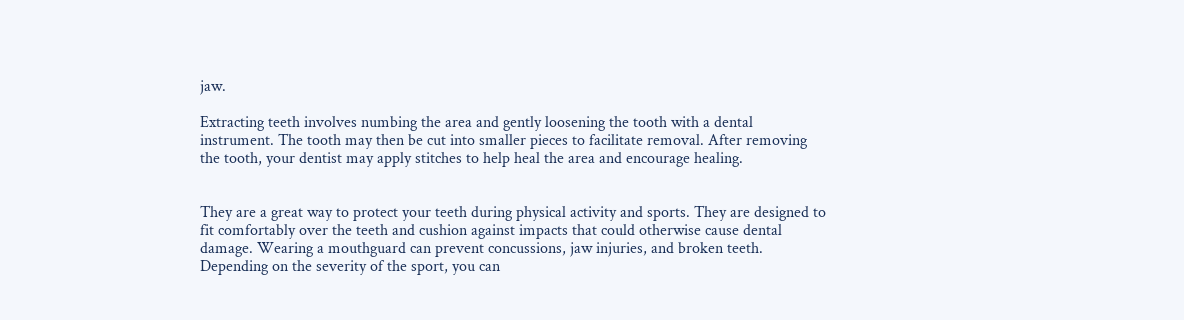jaw.

Extracting teeth involves numbing the area and gently loosening the tooth with a dental instrument. The tooth may then be cut into smaller pieces to facilitate removal. After removing the tooth, your dentist may apply stitches to help heal the area and encourage healing.


They are a great way to protect your teeth during physical activity and sports. They are designed to fit comfortably over the teeth and cushion against impacts that could otherwise cause dental damage. Wearing a mouthguard can prevent concussions, jaw injuries, and broken teeth. Depending on the severity of the sport, you can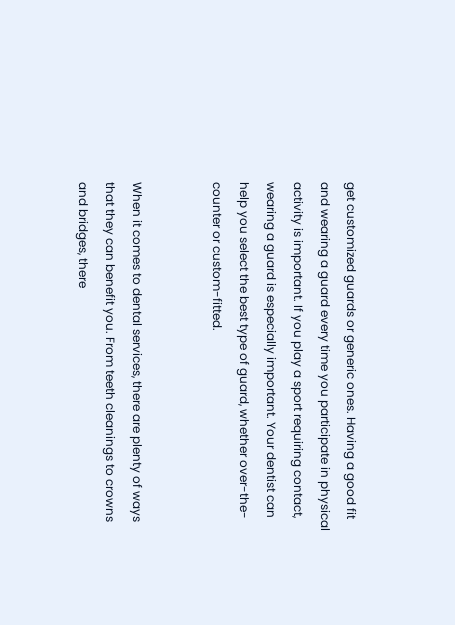get customized guards or generic ones. Having a good fit and wearing a guard every time you participate in physical activity is important. If you play a sport requiring contact, wearing a guard is especially important. Your dentist can help you select the best type of guard, whether over-the-counter or custom-fitted.


When it comes to dental services, there are plenty of ways that they can benefit you. From teeth cleanings to crowns and bridges, there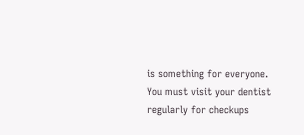is something for everyone. You must visit your dentist regularly for checkups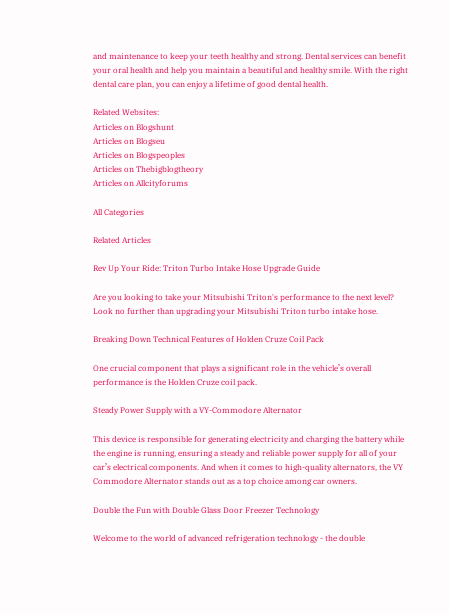and maintenance to keep your teeth healthy and strong. Dental services can benefit your oral health and help you maintain a beautiful and healthy smile. With the right dental care plan, you can enjoy a lifetime of good dental health.

Related Websites:
Articles on Blogshunt
Articles on Blogseu
Articles on Blogspeoples
Articles on Thebigblogtheory
Articles on Allcityforums

All Categories

Related Articles

Rev Up Your Ride: Triton Turbo Intake Hose Upgrade Guide

Are you looking to take your Mitsubishi Triton's performance to the next level? Look no further than upgrading your Mitsubishi Triton turbo intake hose.

Breaking Down Technical Features of Holden Cruze Coil Pack

One crucial component that plays a significant role in the vehicle’s overall performance is the Holden Cruze coil pack.

Steady Power Supply with a VY-Commodore Alternator

This device is responsible for generating electricity and charging the battery while the engine is running, ensuring a steady and reliable power supply for all of your car’s electrical components. And when it comes to high-quality alternators, the VY Commodore Alternator stands out as a top choice among car owners.

Double the Fun with Double Glass Door Freezer Technology

Welcome to the world of advanced refrigeration technology - the double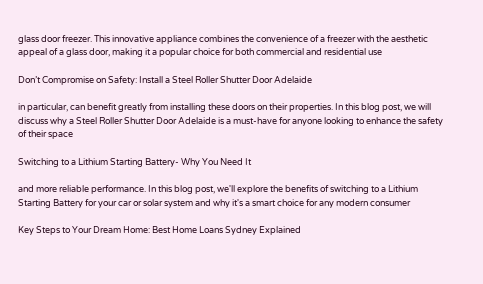glass door freezer. This innovative appliance combines the convenience of a freezer with the aesthetic appeal of a glass door, making it a popular choice for both commercial and residential use

Don’t Compromise on Safety: Install a Steel Roller Shutter Door Adelaide

in particular, can benefit greatly from installing these doors on their properties. In this blog post, we will discuss why a Steel Roller Shutter Door Adelaide is a must-have for anyone looking to enhance the safety of their space

Switching to a Lithium Starting Battery- Why You Need It

and more reliable performance. In this blog post, we'll explore the benefits of switching to a Lithium Starting Battery for your car or solar system and why it's a smart choice for any modern consumer

Key Steps to Your Dream Home: Best Home Loans Sydney Explained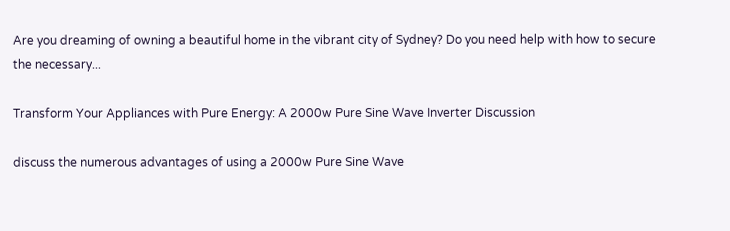Are you dreaming of owning a beautiful home in the vibrant city of Sydney? Do you need help with how to secure the necessary...

Transform Your Appliances with Pure Energy: A 2000w Pure Sine Wave Inverter Discussion

discuss the numerous advantages of using a 2000w Pure Sine Wave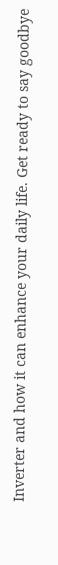Inverter and how it can enhance your daily life. Get ready to say goodbye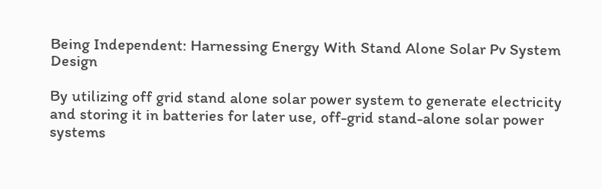Being Independent: Harnessing Energy With Stand Alone Solar Pv System Design

By utilizing off grid stand alone solar power system to generate electricity and storing it in batteries for later use, off-grid stand-alone solar power systems